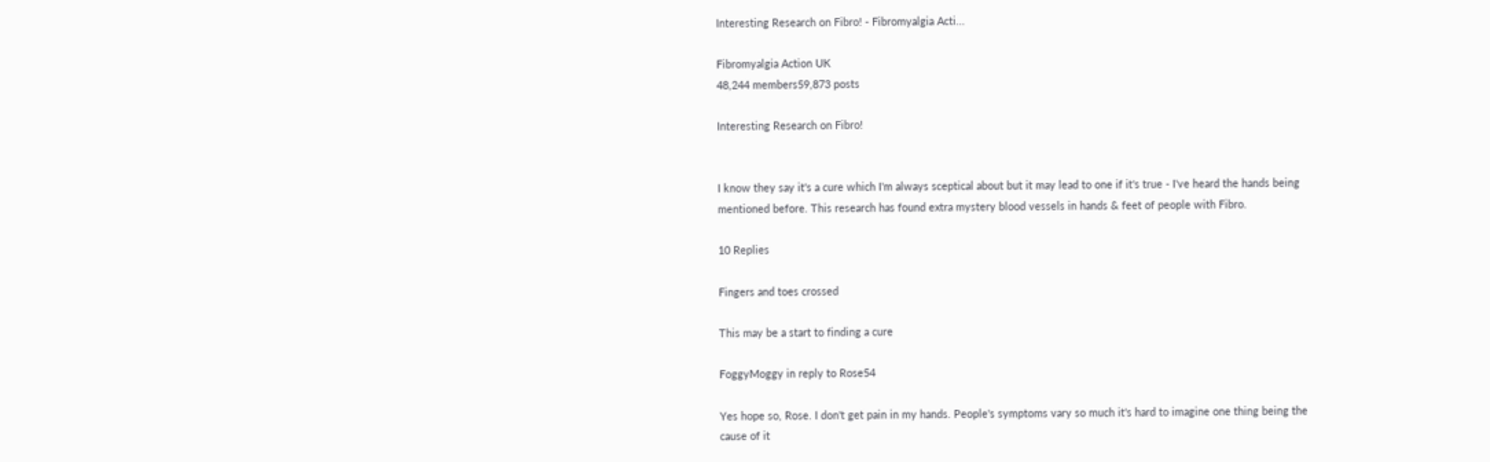Interesting Research on Fibro! - Fibromyalgia Acti...

Fibromyalgia Action UK
48,244 members59,873 posts

Interesting Research on Fibro!


I know they say it's a cure which I'm always sceptical about but it may lead to one if it's true - I've heard the hands being mentioned before. This research has found extra mystery blood vessels in hands & feet of people with Fibro.

10 Replies

Fingers and toes crossed

This may be a start to finding a cure

FoggyMoggy in reply to Rose54

Yes hope so, Rose. I don't get pain in my hands. People's symptoms vary so much it's hard to imagine one thing being the cause of it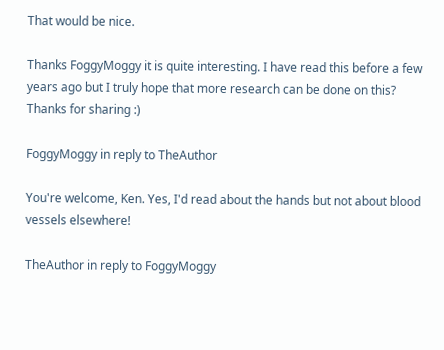That would be nice.

Thanks FoggyMoggy it is quite interesting. I have read this before a few years ago but I truly hope that more research can be done on this? Thanks for sharing :)

FoggyMoggy in reply to TheAuthor

You're welcome, Ken. Yes, I'd read about the hands but not about blood vessels elsewhere!

TheAuthor in reply to FoggyMoggy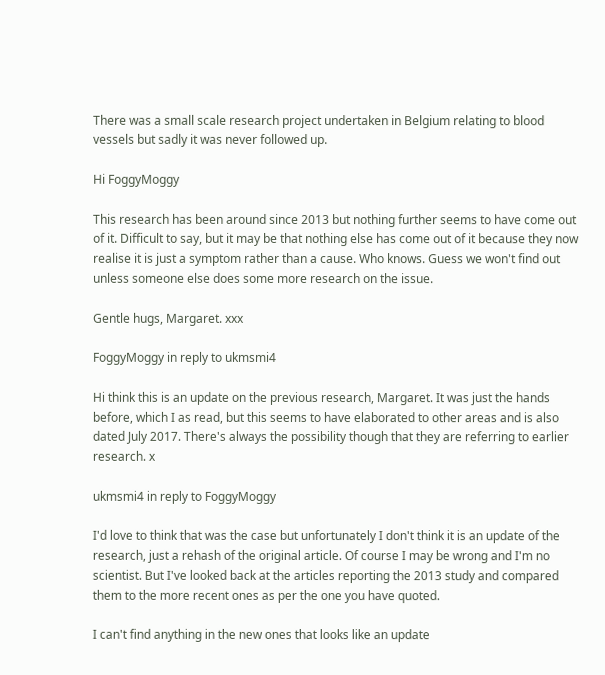There was a small scale research project undertaken in Belgium relating to blood vessels but sadly it was never followed up.

Hi FoggyMoggy

This research has been around since 2013 but nothing further seems to have come out of it. Difficult to say, but it may be that nothing else has come out of it because they now realise it is just a symptom rather than a cause. Who knows. Guess we won't find out unless someone else does some more research on the issue.

Gentle hugs, Margaret. xxx

FoggyMoggy in reply to ukmsmi4

Hi think this is an update on the previous research, Margaret. It was just the hands before, which I as read, but this seems to have elaborated to other areas and is also dated July 2017. There's always the possibility though that they are referring to earlier research. x

ukmsmi4 in reply to FoggyMoggy

I'd love to think that was the case but unfortunately I don't think it is an update of the research, just a rehash of the original article. Of course I may be wrong and I'm no scientist. But I've looked back at the articles reporting the 2013 study and compared them to the more recent ones as per the one you have quoted.

I can't find anything in the new ones that looks like an update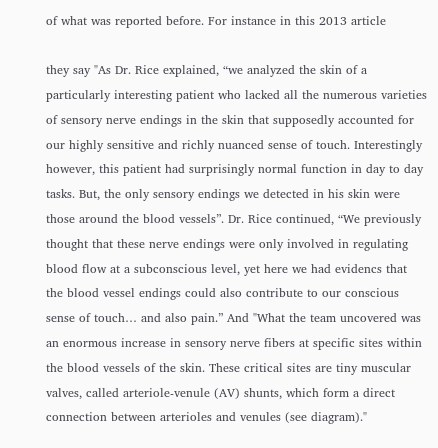of what was reported before. For instance in this 2013 article

they say "As Dr. Rice explained, “we analyzed the skin of a particularly interesting patient who lacked all the numerous varieties of sensory nerve endings in the skin that supposedly accounted for our highly sensitive and richly nuanced sense of touch. Interestingly however, this patient had surprisingly normal function in day to day tasks. But, the only sensory endings we detected in his skin were those around the blood vessels”. Dr. Rice continued, “We previously thought that these nerve endings were only involved in regulating blood flow at a subconscious level, yet here we had evidencs that the blood vessel endings could also contribute to our conscious sense of touch… and also pain.” And "What the team uncovered was an enormous increase in sensory nerve fibers at specific sites within the blood vessels of the skin. These critical sites are tiny muscular valves, called arteriole-venule (AV) shunts, which form a direct connection between arterioles and venules (see diagram)."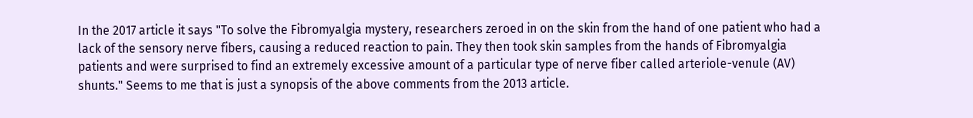In the 2017 article it says "To solve the Fibromyalgia mystery, researchers zeroed in on the skin from the hand of one patient who had a lack of the sensory nerve fibers, causing a reduced reaction to pain. They then took skin samples from the hands of Fibromyalgia patients and were surprised to find an extremely excessive amount of a particular type of nerve fiber called arteriole-venule (AV) shunts." Seems to me that is just a synopsis of the above comments from the 2013 article.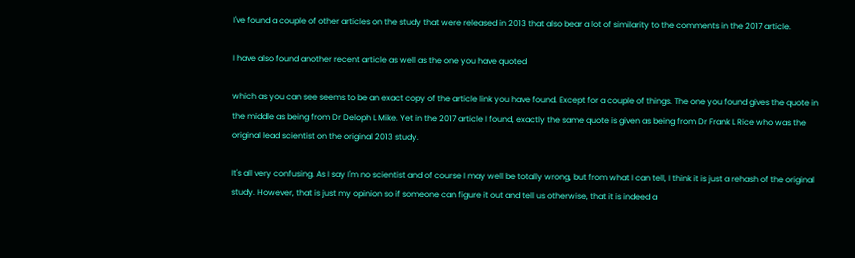I've found a couple of other articles on the study that were released in 2013 that also bear a lot of similarity to the comments in the 2017 article.

I have also found another recent article as well as the one you have quoted

which as you can see seems to be an exact copy of the article link you have found. Except for a couple of things. The one you found gives the quote in the middle as being from Dr Deloph L Mike. Yet in the 2017 article I found, exactly the same quote is given as being from Dr Frank L Rice who was the original lead scientist on the original 2013 study.

It's all very confusing. As I say I'm no scientist and of course I may well be totally wrong, but from what I can tell, I think it is just a rehash of the original study. However, that is just my opinion so if someone can figure it out and tell us otherwise, that it is indeed a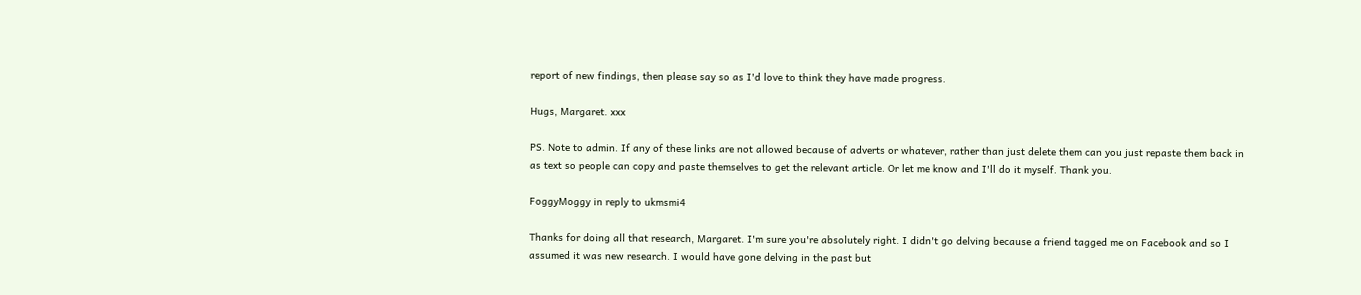report of new findings, then please say so as I'd love to think they have made progress.

Hugs, Margaret. xxx

PS. Note to admin. If any of these links are not allowed because of adverts or whatever, rather than just delete them can you just repaste them back in as text so people can copy and paste themselves to get the relevant article. Or let me know and I'll do it myself. Thank you.

FoggyMoggy in reply to ukmsmi4

Thanks for doing all that research, Margaret. I'm sure you're absolutely right. I didn't go delving because a friend tagged me on Facebook and so I assumed it was new research. I would have gone delving in the past but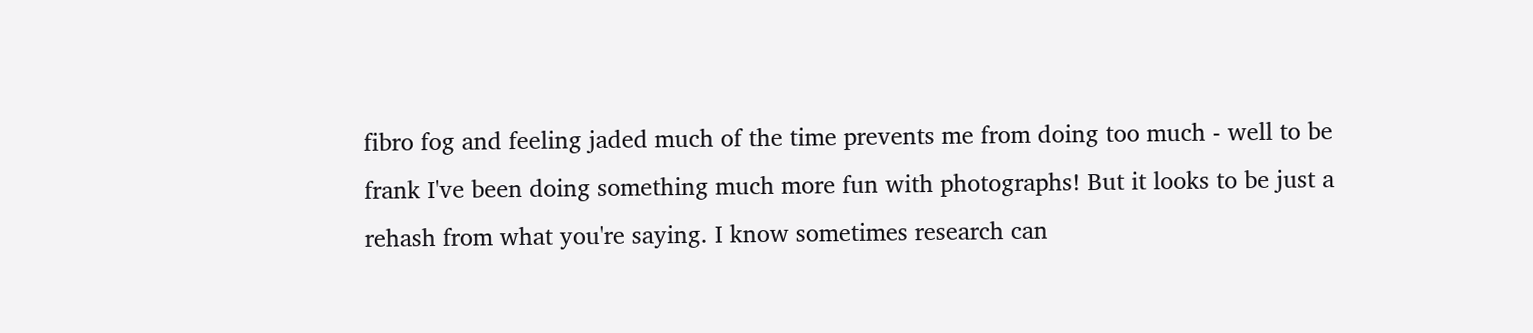fibro fog and feeling jaded much of the time prevents me from doing too much - well to be frank I've been doing something much more fun with photographs! But it looks to be just a rehash from what you're saying. I know sometimes research can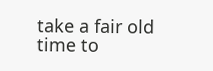take a fair old time to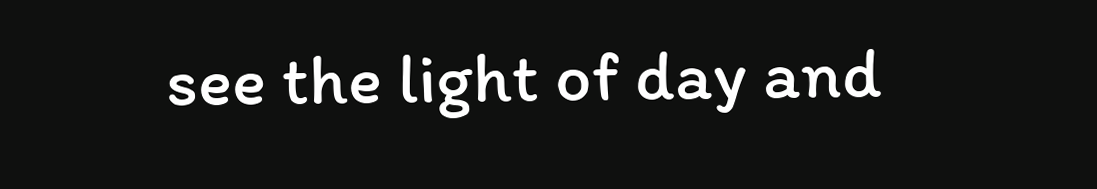see the light of day and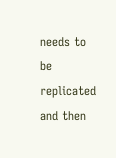needs to be replicated and then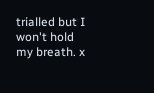trialled but I won't hold my breath. x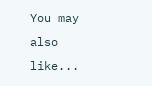You may also like...